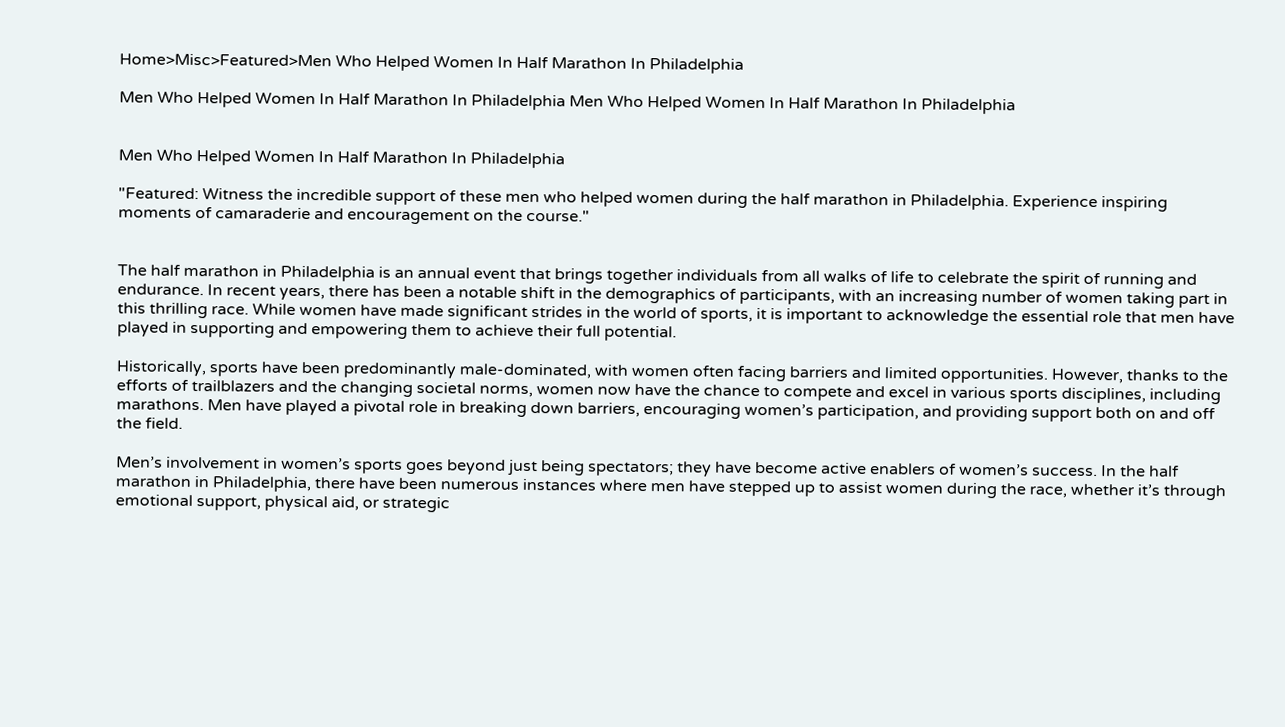Home>Misc>Featured>Men Who Helped Women In Half Marathon In Philadelphia

Men Who Helped Women In Half Marathon In Philadelphia Men Who Helped Women In Half Marathon In Philadelphia


Men Who Helped Women In Half Marathon In Philadelphia

"Featured: Witness the incredible support of these men who helped women during the half marathon in Philadelphia. Experience inspiring moments of camaraderie and encouragement on the course."


The half marathon in Philadelphia is an annual event that brings together individuals from all walks of life to celebrate the spirit of running and endurance. In recent years, there has been a notable shift in the demographics of participants, with an increasing number of women taking part in this thrilling race. While women have made significant strides in the world of sports, it is important to acknowledge the essential role that men have played in supporting and empowering them to achieve their full potential.

Historically, sports have been predominantly male-dominated, with women often facing barriers and limited opportunities. However, thanks to the efforts of trailblazers and the changing societal norms, women now have the chance to compete and excel in various sports disciplines, including marathons. Men have played a pivotal role in breaking down barriers, encouraging women’s participation, and providing support both on and off the field.

Men’s involvement in women’s sports goes beyond just being spectators; they have become active enablers of women’s success. In the half marathon in Philadelphia, there have been numerous instances where men have stepped up to assist women during the race, whether it’s through emotional support, physical aid, or strategic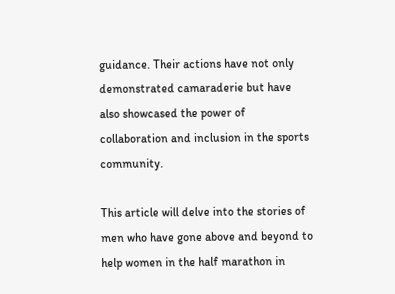guidance. Their actions have not only demonstrated camaraderie but have also showcased the power of collaboration and inclusion in the sports community.

This article will delve into the stories of men who have gone above and beyond to help women in the half marathon in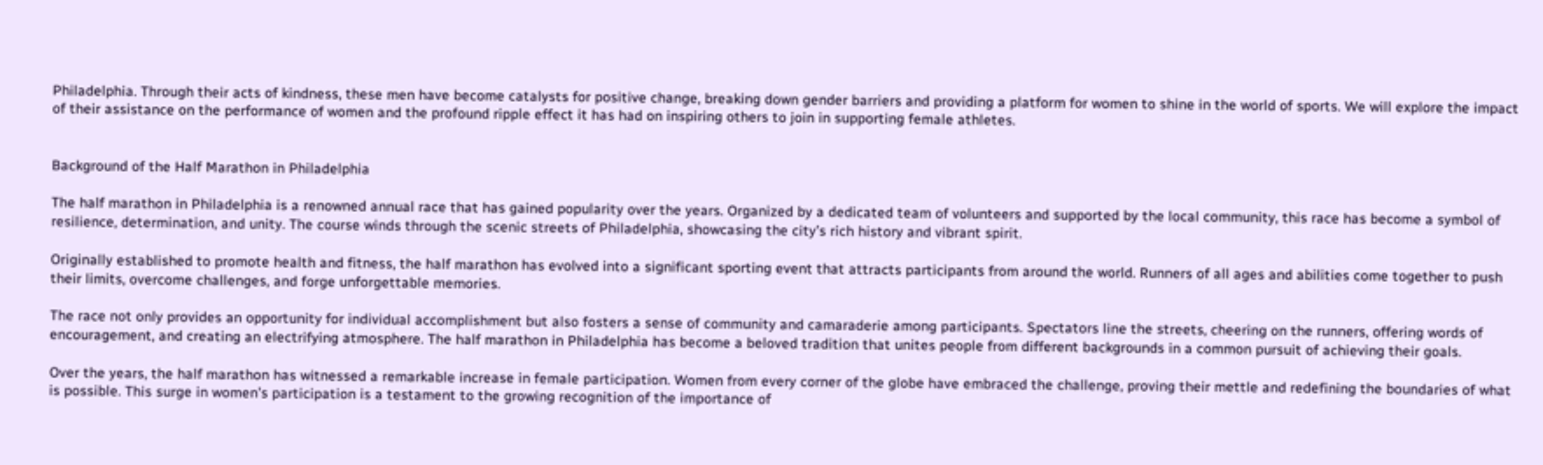Philadelphia. Through their acts of kindness, these men have become catalysts for positive change, breaking down gender barriers and providing a platform for women to shine in the world of sports. We will explore the impact of their assistance on the performance of women and the profound ripple effect it has had on inspiring others to join in supporting female athletes.


Background of the Half Marathon in Philadelphia

The half marathon in Philadelphia is a renowned annual race that has gained popularity over the years. Organized by a dedicated team of volunteers and supported by the local community, this race has become a symbol of resilience, determination, and unity. The course winds through the scenic streets of Philadelphia, showcasing the city’s rich history and vibrant spirit.

Originally established to promote health and fitness, the half marathon has evolved into a significant sporting event that attracts participants from around the world. Runners of all ages and abilities come together to push their limits, overcome challenges, and forge unforgettable memories.

The race not only provides an opportunity for individual accomplishment but also fosters a sense of community and camaraderie among participants. Spectators line the streets, cheering on the runners, offering words of encouragement, and creating an electrifying atmosphere. The half marathon in Philadelphia has become a beloved tradition that unites people from different backgrounds in a common pursuit of achieving their goals.

Over the years, the half marathon has witnessed a remarkable increase in female participation. Women from every corner of the globe have embraced the challenge, proving their mettle and redefining the boundaries of what is possible. This surge in women’s participation is a testament to the growing recognition of the importance of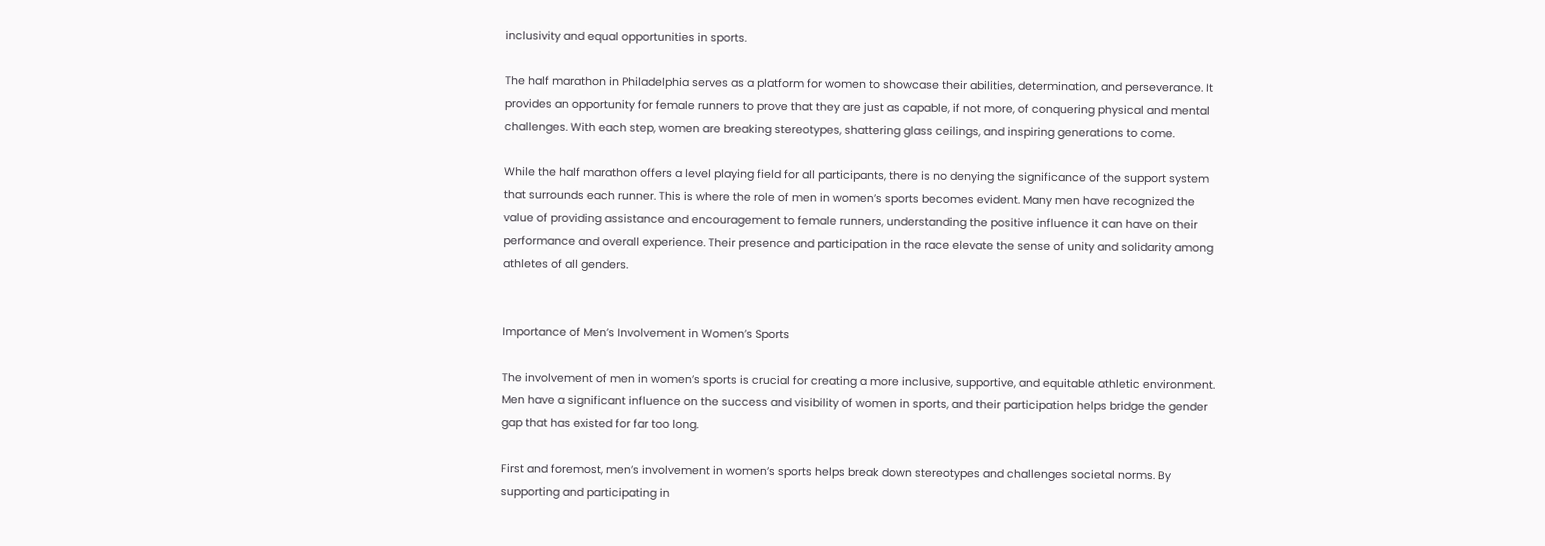inclusivity and equal opportunities in sports.

The half marathon in Philadelphia serves as a platform for women to showcase their abilities, determination, and perseverance. It provides an opportunity for female runners to prove that they are just as capable, if not more, of conquering physical and mental challenges. With each step, women are breaking stereotypes, shattering glass ceilings, and inspiring generations to come.

While the half marathon offers a level playing field for all participants, there is no denying the significance of the support system that surrounds each runner. This is where the role of men in women’s sports becomes evident. Many men have recognized the value of providing assistance and encouragement to female runners, understanding the positive influence it can have on their performance and overall experience. Their presence and participation in the race elevate the sense of unity and solidarity among athletes of all genders.


Importance of Men’s Involvement in Women’s Sports

The involvement of men in women’s sports is crucial for creating a more inclusive, supportive, and equitable athletic environment. Men have a significant influence on the success and visibility of women in sports, and their participation helps bridge the gender gap that has existed for far too long.

First and foremost, men’s involvement in women’s sports helps break down stereotypes and challenges societal norms. By supporting and participating in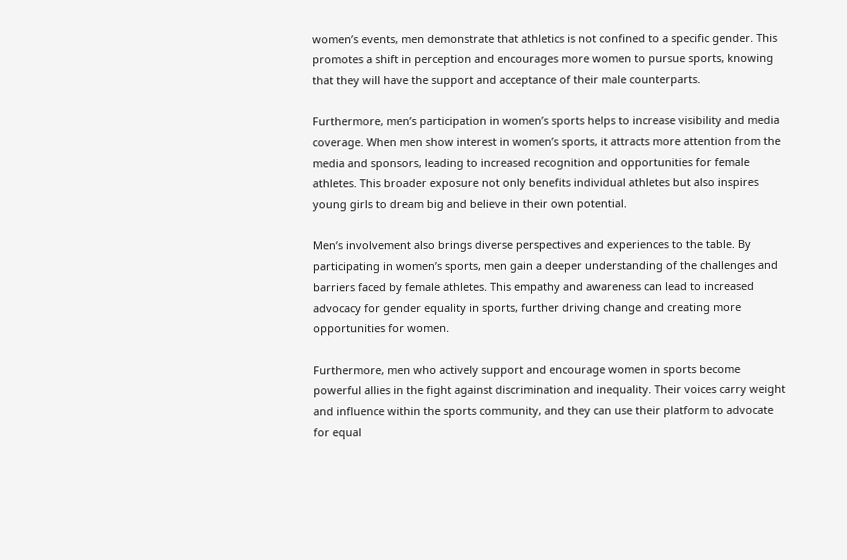women’s events, men demonstrate that athletics is not confined to a specific gender. This promotes a shift in perception and encourages more women to pursue sports, knowing that they will have the support and acceptance of their male counterparts.

Furthermore, men’s participation in women’s sports helps to increase visibility and media coverage. When men show interest in women’s sports, it attracts more attention from the media and sponsors, leading to increased recognition and opportunities for female athletes. This broader exposure not only benefits individual athletes but also inspires young girls to dream big and believe in their own potential.

Men’s involvement also brings diverse perspectives and experiences to the table. By participating in women’s sports, men gain a deeper understanding of the challenges and barriers faced by female athletes. This empathy and awareness can lead to increased advocacy for gender equality in sports, further driving change and creating more opportunities for women.

Furthermore, men who actively support and encourage women in sports become powerful allies in the fight against discrimination and inequality. Their voices carry weight and influence within the sports community, and they can use their platform to advocate for equal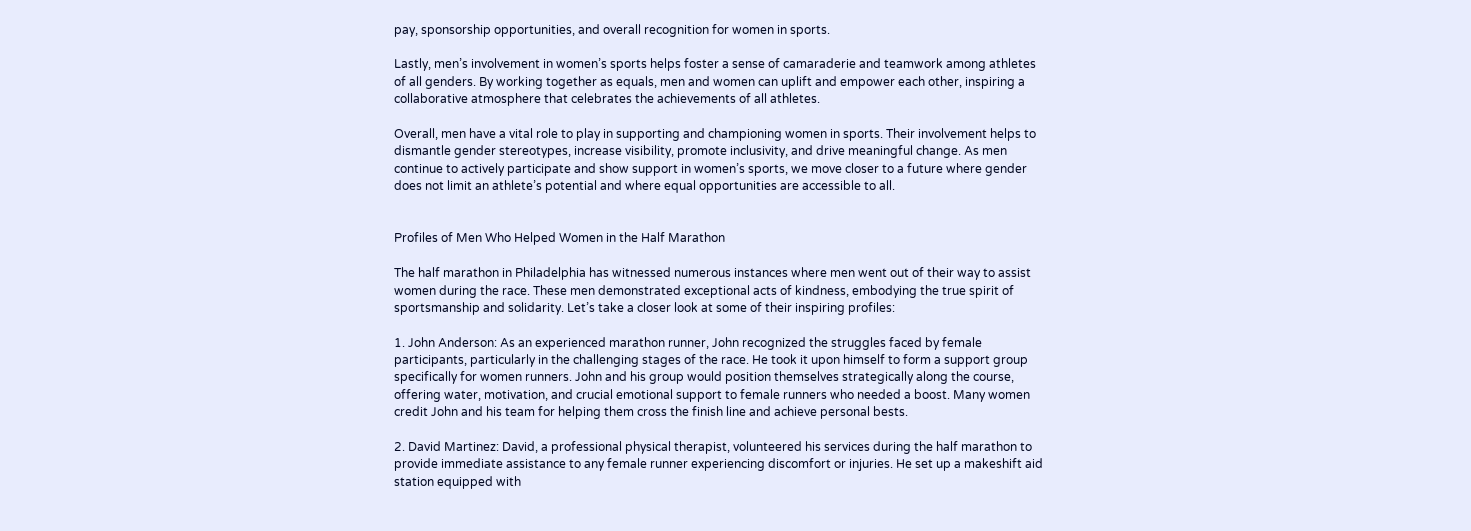pay, sponsorship opportunities, and overall recognition for women in sports.

Lastly, men’s involvement in women’s sports helps foster a sense of camaraderie and teamwork among athletes of all genders. By working together as equals, men and women can uplift and empower each other, inspiring a collaborative atmosphere that celebrates the achievements of all athletes.

Overall, men have a vital role to play in supporting and championing women in sports. Their involvement helps to dismantle gender stereotypes, increase visibility, promote inclusivity, and drive meaningful change. As men continue to actively participate and show support in women’s sports, we move closer to a future where gender does not limit an athlete’s potential and where equal opportunities are accessible to all.


Profiles of Men Who Helped Women in the Half Marathon

The half marathon in Philadelphia has witnessed numerous instances where men went out of their way to assist women during the race. These men demonstrated exceptional acts of kindness, embodying the true spirit of sportsmanship and solidarity. Let’s take a closer look at some of their inspiring profiles:

1. John Anderson: As an experienced marathon runner, John recognized the struggles faced by female participants, particularly in the challenging stages of the race. He took it upon himself to form a support group specifically for women runners. John and his group would position themselves strategically along the course, offering water, motivation, and crucial emotional support to female runners who needed a boost. Many women credit John and his team for helping them cross the finish line and achieve personal bests.

2. David Martinez: David, a professional physical therapist, volunteered his services during the half marathon to provide immediate assistance to any female runner experiencing discomfort or injuries. He set up a makeshift aid station equipped with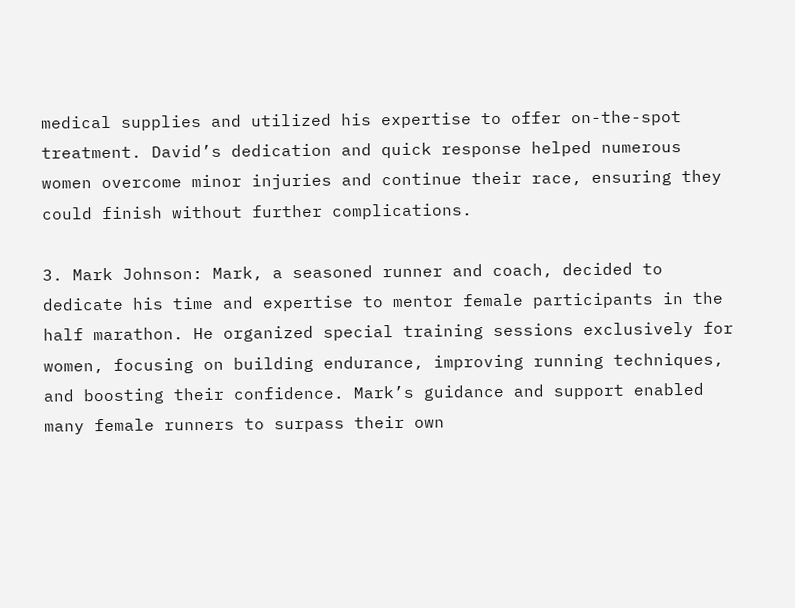medical supplies and utilized his expertise to offer on-the-spot treatment. David’s dedication and quick response helped numerous women overcome minor injuries and continue their race, ensuring they could finish without further complications.

3. Mark Johnson: Mark, a seasoned runner and coach, decided to dedicate his time and expertise to mentor female participants in the half marathon. He organized special training sessions exclusively for women, focusing on building endurance, improving running techniques, and boosting their confidence. Mark’s guidance and support enabled many female runners to surpass their own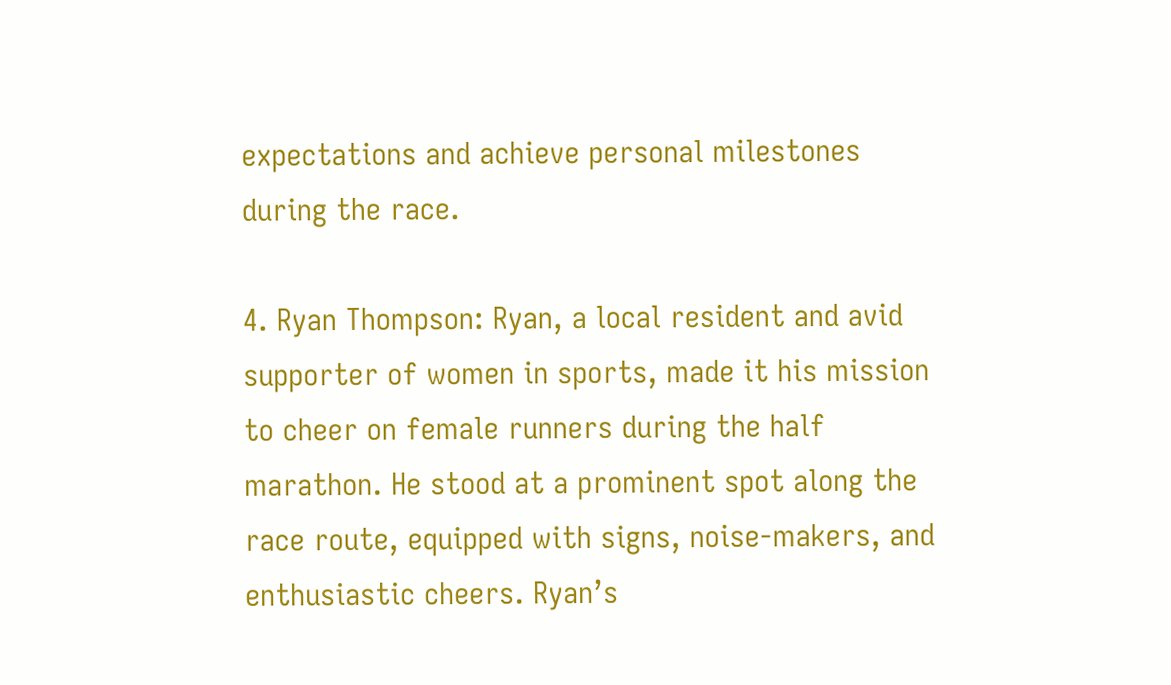expectations and achieve personal milestones during the race.

4. Ryan Thompson: Ryan, a local resident and avid supporter of women in sports, made it his mission to cheer on female runners during the half marathon. He stood at a prominent spot along the race route, equipped with signs, noise-makers, and enthusiastic cheers. Ryan’s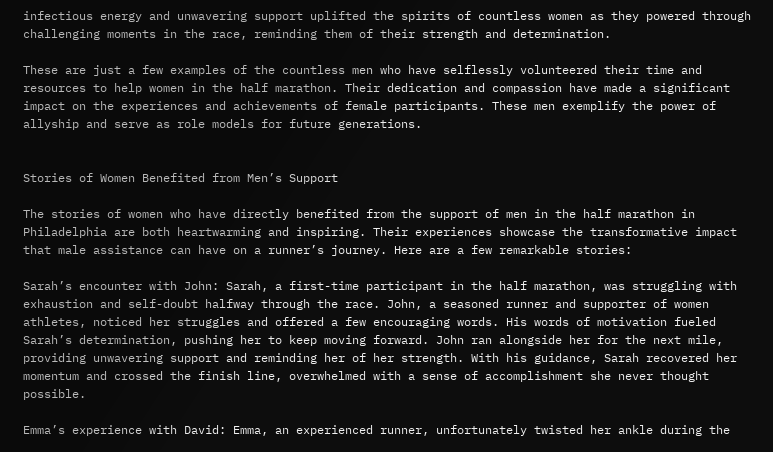infectious energy and unwavering support uplifted the spirits of countless women as they powered through challenging moments in the race, reminding them of their strength and determination.

These are just a few examples of the countless men who have selflessly volunteered their time and resources to help women in the half marathon. Their dedication and compassion have made a significant impact on the experiences and achievements of female participants. These men exemplify the power of allyship and serve as role models for future generations.


Stories of Women Benefited from Men’s Support

The stories of women who have directly benefited from the support of men in the half marathon in Philadelphia are both heartwarming and inspiring. Their experiences showcase the transformative impact that male assistance can have on a runner’s journey. Here are a few remarkable stories:

Sarah’s encounter with John: Sarah, a first-time participant in the half marathon, was struggling with exhaustion and self-doubt halfway through the race. John, a seasoned runner and supporter of women athletes, noticed her struggles and offered a few encouraging words. His words of motivation fueled Sarah’s determination, pushing her to keep moving forward. John ran alongside her for the next mile, providing unwavering support and reminding her of her strength. With his guidance, Sarah recovered her momentum and crossed the finish line, overwhelmed with a sense of accomplishment she never thought possible.

Emma’s experience with David: Emma, an experienced runner, unfortunately twisted her ankle during the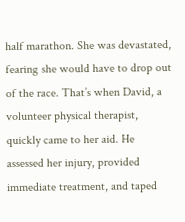half marathon. She was devastated, fearing she would have to drop out of the race. That’s when David, a volunteer physical therapist, quickly came to her aid. He assessed her injury, provided immediate treatment, and taped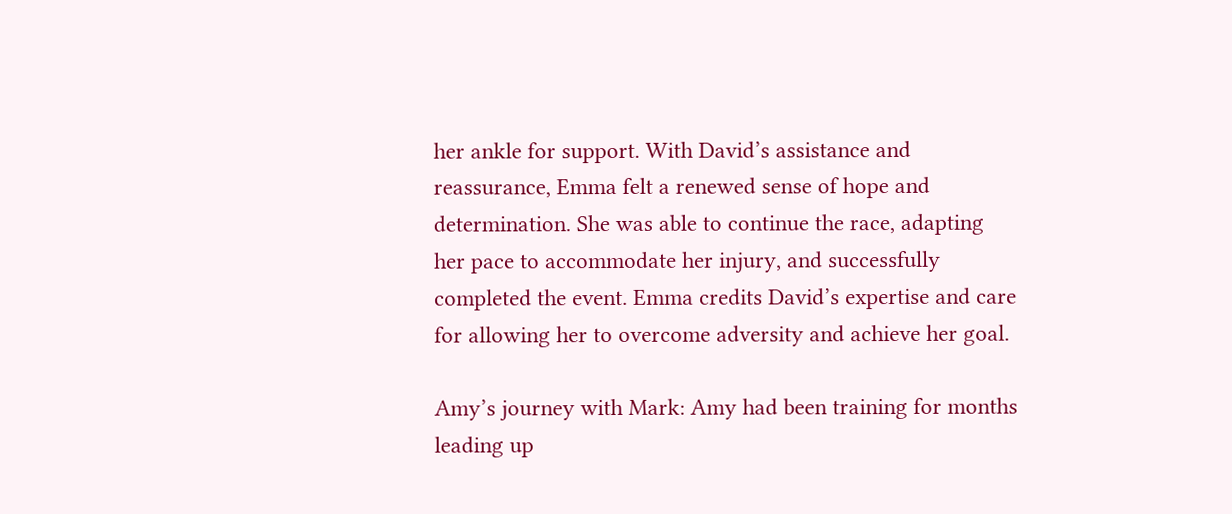her ankle for support. With David’s assistance and reassurance, Emma felt a renewed sense of hope and determination. She was able to continue the race, adapting her pace to accommodate her injury, and successfully completed the event. Emma credits David’s expertise and care for allowing her to overcome adversity and achieve her goal.

Amy’s journey with Mark: Amy had been training for months leading up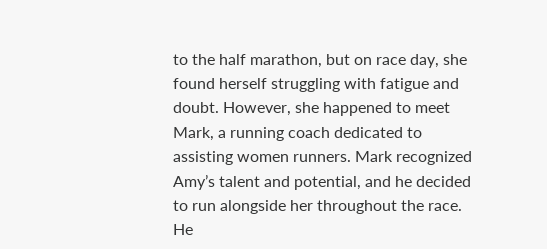to the half marathon, but on race day, she found herself struggling with fatigue and doubt. However, she happened to meet Mark, a running coach dedicated to assisting women runners. Mark recognized Amy’s talent and potential, and he decided to run alongside her throughout the race. He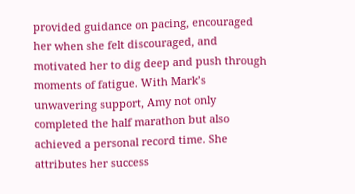provided guidance on pacing, encouraged her when she felt discouraged, and motivated her to dig deep and push through moments of fatigue. With Mark’s unwavering support, Amy not only completed the half marathon but also achieved a personal record time. She attributes her success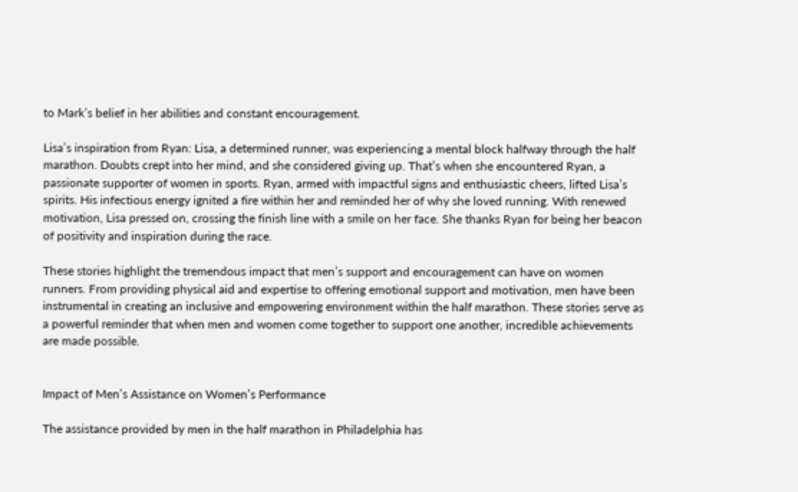to Mark’s belief in her abilities and constant encouragement.

Lisa’s inspiration from Ryan: Lisa, a determined runner, was experiencing a mental block halfway through the half marathon. Doubts crept into her mind, and she considered giving up. That’s when she encountered Ryan, a passionate supporter of women in sports. Ryan, armed with impactful signs and enthusiastic cheers, lifted Lisa’s spirits. His infectious energy ignited a fire within her and reminded her of why she loved running. With renewed motivation, Lisa pressed on, crossing the finish line with a smile on her face. She thanks Ryan for being her beacon of positivity and inspiration during the race.

These stories highlight the tremendous impact that men’s support and encouragement can have on women runners. From providing physical aid and expertise to offering emotional support and motivation, men have been instrumental in creating an inclusive and empowering environment within the half marathon. These stories serve as a powerful reminder that when men and women come together to support one another, incredible achievements are made possible.


Impact of Men’s Assistance on Women’s Performance

The assistance provided by men in the half marathon in Philadelphia has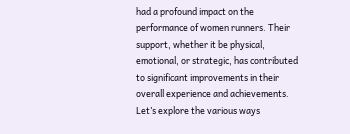had a profound impact on the performance of women runners. Their support, whether it be physical, emotional, or strategic, has contributed to significant improvements in their overall experience and achievements. Let’s explore the various ways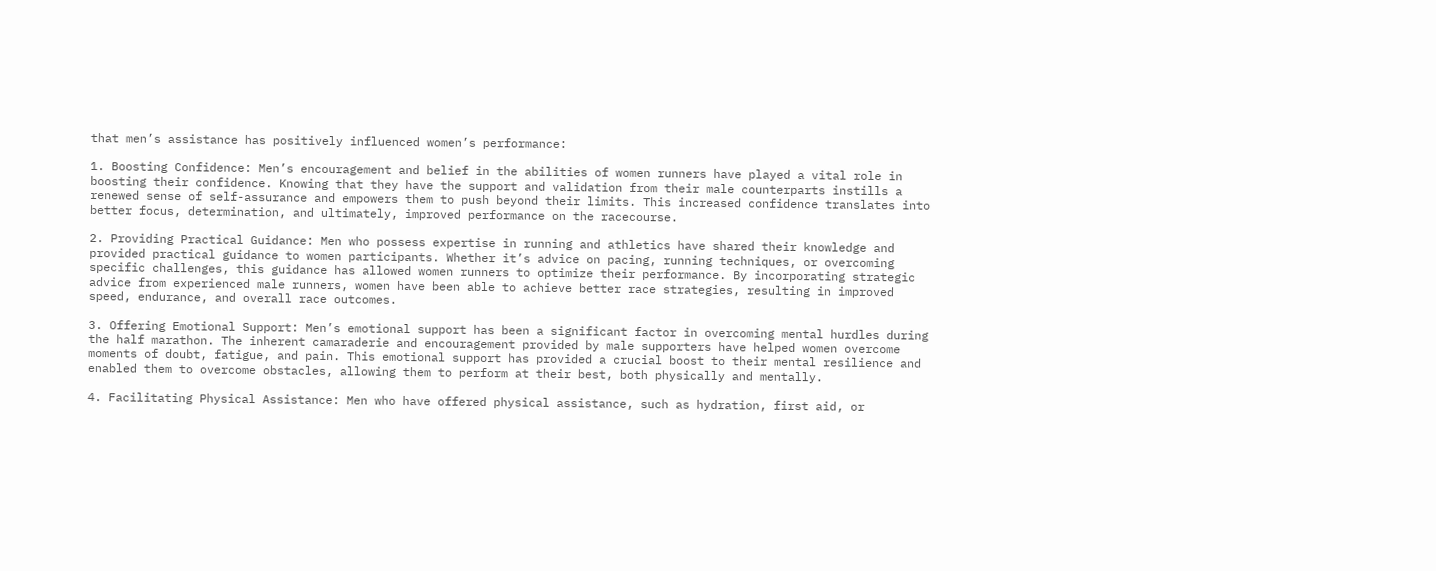that men’s assistance has positively influenced women’s performance:

1. Boosting Confidence: Men’s encouragement and belief in the abilities of women runners have played a vital role in boosting their confidence. Knowing that they have the support and validation from their male counterparts instills a renewed sense of self-assurance and empowers them to push beyond their limits. This increased confidence translates into better focus, determination, and ultimately, improved performance on the racecourse.

2. Providing Practical Guidance: Men who possess expertise in running and athletics have shared their knowledge and provided practical guidance to women participants. Whether it’s advice on pacing, running techniques, or overcoming specific challenges, this guidance has allowed women runners to optimize their performance. By incorporating strategic advice from experienced male runners, women have been able to achieve better race strategies, resulting in improved speed, endurance, and overall race outcomes.

3. Offering Emotional Support: Men’s emotional support has been a significant factor in overcoming mental hurdles during the half marathon. The inherent camaraderie and encouragement provided by male supporters have helped women overcome moments of doubt, fatigue, and pain. This emotional support has provided a crucial boost to their mental resilience and enabled them to overcome obstacles, allowing them to perform at their best, both physically and mentally.

4. Facilitating Physical Assistance: Men who have offered physical assistance, such as hydration, first aid, or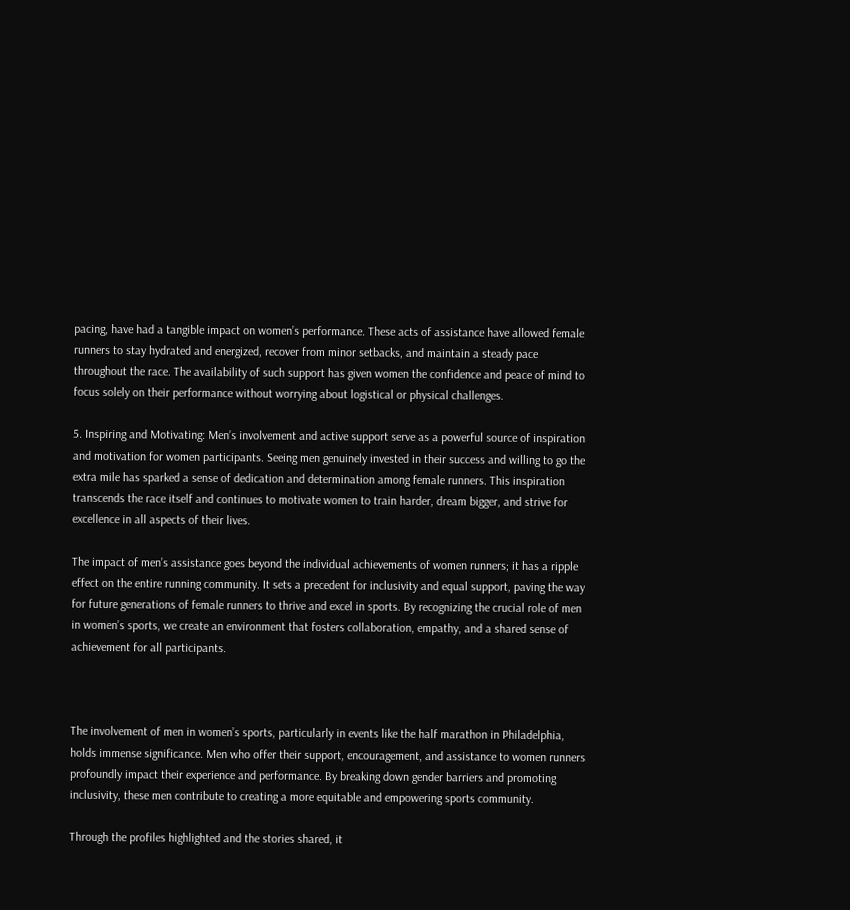pacing, have had a tangible impact on women’s performance. These acts of assistance have allowed female runners to stay hydrated and energized, recover from minor setbacks, and maintain a steady pace throughout the race. The availability of such support has given women the confidence and peace of mind to focus solely on their performance without worrying about logistical or physical challenges.

5. Inspiring and Motivating: Men’s involvement and active support serve as a powerful source of inspiration and motivation for women participants. Seeing men genuinely invested in their success and willing to go the extra mile has sparked a sense of dedication and determination among female runners. This inspiration transcends the race itself and continues to motivate women to train harder, dream bigger, and strive for excellence in all aspects of their lives.

The impact of men’s assistance goes beyond the individual achievements of women runners; it has a ripple effect on the entire running community. It sets a precedent for inclusivity and equal support, paving the way for future generations of female runners to thrive and excel in sports. By recognizing the crucial role of men in women’s sports, we create an environment that fosters collaboration, empathy, and a shared sense of achievement for all participants.



The involvement of men in women’s sports, particularly in events like the half marathon in Philadelphia, holds immense significance. Men who offer their support, encouragement, and assistance to women runners profoundly impact their experience and performance. By breaking down gender barriers and promoting inclusivity, these men contribute to creating a more equitable and empowering sports community.

Through the profiles highlighted and the stories shared, it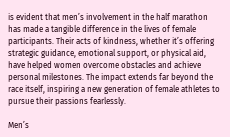is evident that men’s involvement in the half marathon has made a tangible difference in the lives of female participants. Their acts of kindness, whether it’s offering strategic guidance, emotional support, or physical aid, have helped women overcome obstacles and achieve personal milestones. The impact extends far beyond the race itself, inspiring a new generation of female athletes to pursue their passions fearlessly.

Men’s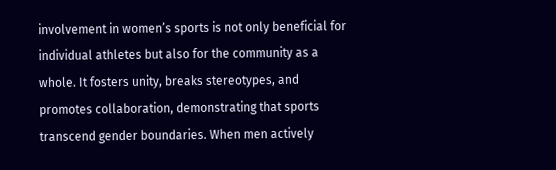involvement in women’s sports is not only beneficial for individual athletes but also for the community as a whole. It fosters unity, breaks stereotypes, and promotes collaboration, demonstrating that sports transcend gender boundaries. When men actively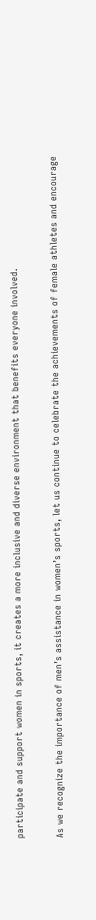participate and support women in sports, it creates a more inclusive and diverse environment that benefits everyone involved.

As we recognize the importance of men’s assistance in women’s sports, let us continue to celebrate the achievements of female athletes and encourage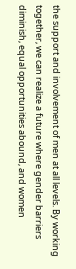the support and involvement of men at all levels. By working together, we can realize a future where gender barriers diminish, equal opportunities abound, and women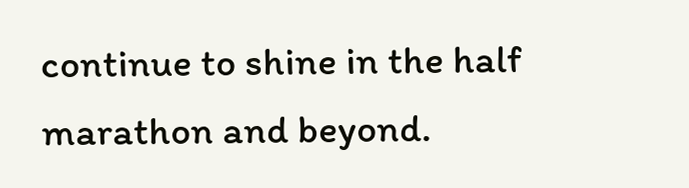continue to shine in the half marathon and beyond.